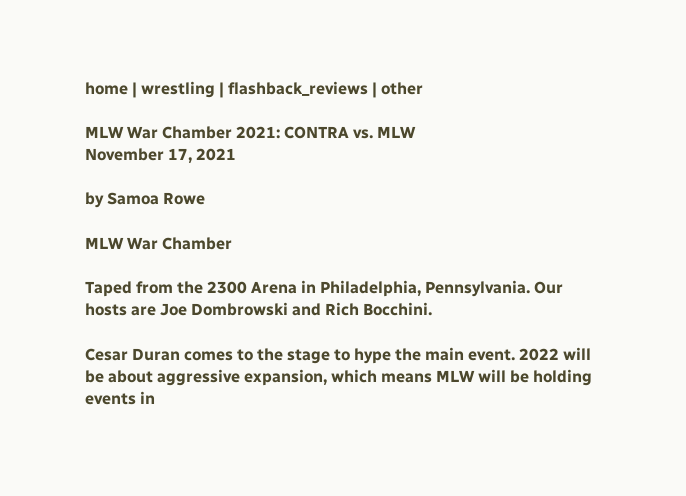home | wrestling | flashback_reviews | other

MLW War Chamber 2021: CONTRA vs. MLW
November 17, 2021

by Samoa Rowe

MLW War Chamber

Taped from the 2300 Arena in Philadelphia, Pennsylvania. Our hosts are Joe Dombrowski and Rich Bocchini.

Cesar Duran comes to the stage to hype the main event. 2022 will be about aggressive expansion, which means MLW will be holding events in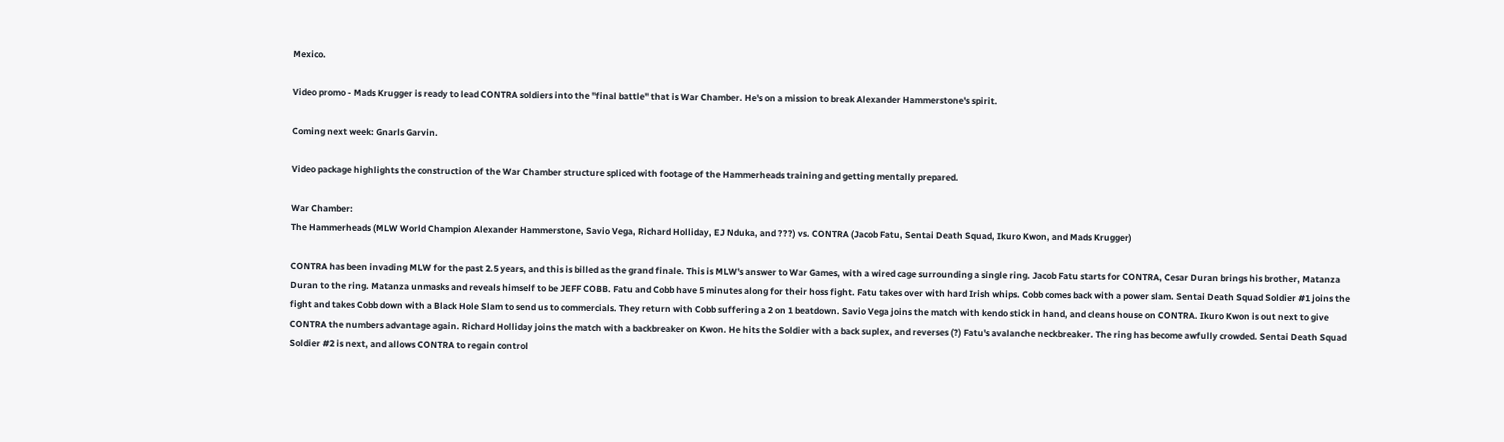Mexico.

Video promo - Mads Krugger is ready to lead CONTRA soldiers into the "final battle" that is War Chamber. He's on a mission to break Alexander Hammerstone's spirit.

Coming next week: Gnarls Garvin.

Video package highlights the construction of the War Chamber structure spliced with footage of the Hammerheads training and getting mentally prepared.

War Chamber:
The Hammerheads (MLW World Champion Alexander Hammerstone, Savio Vega, Richard Holliday, EJ Nduka, and ???) vs. CONTRA (Jacob Fatu, Sentai Death Squad, Ikuro Kwon, and Mads Krugger)

CONTRA has been invading MLW for the past 2.5 years, and this is billed as the grand finale. This is MLW's answer to War Games, with a wired cage surrounding a single ring. Jacob Fatu starts for CONTRA, Cesar Duran brings his brother, Matanza Duran to the ring. Matanza unmasks and reveals himself to be JEFF COBB. Fatu and Cobb have 5 minutes along for their hoss fight. Fatu takes over with hard Irish whips. Cobb comes back with a power slam. Sentai Death Squad Soldier #1 joins the fight and takes Cobb down with a Black Hole Slam to send us to commercials. They return with Cobb suffering a 2 on 1 beatdown. Savio Vega joins the match with kendo stick in hand, and cleans house on CONTRA. Ikuro Kwon is out next to give CONTRA the numbers advantage again. Richard Holliday joins the match with a backbreaker on Kwon. He hits the Soldier with a back suplex, and reverses (?) Fatu's avalanche neckbreaker. The ring has become awfully crowded. Sentai Death Squad Soldier #2 is next, and allows CONTRA to regain control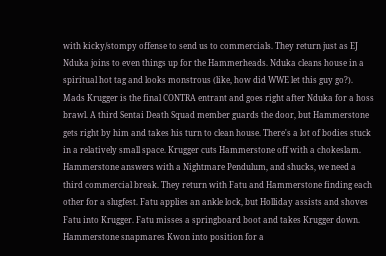with kicky/stompy offense to send us to commercials. They return just as EJ Nduka joins to even things up for the Hammerheads. Nduka cleans house in a spiritual hot tag and looks monstrous (like, how did WWE let this guy go?). Mads Krugger is the final CONTRA entrant and goes right after Nduka for a hoss brawl. A third Sentai Death Squad member guards the door, but Hammerstone gets right by him and takes his turn to clean house. There's a lot of bodies stuck in a relatively small space. Krugger cuts Hammerstone off with a chokeslam. Hammerstone answers with a Nightmare Pendulum, and shucks, we need a third commercial break. They return with Fatu and Hammerstone finding each other for a slugfest. Fatu applies an ankle lock, but Holliday assists and shoves Fatu into Krugger. Fatu misses a springboard boot and takes Krugger down. Hammerstone snapmares Kwon into position for a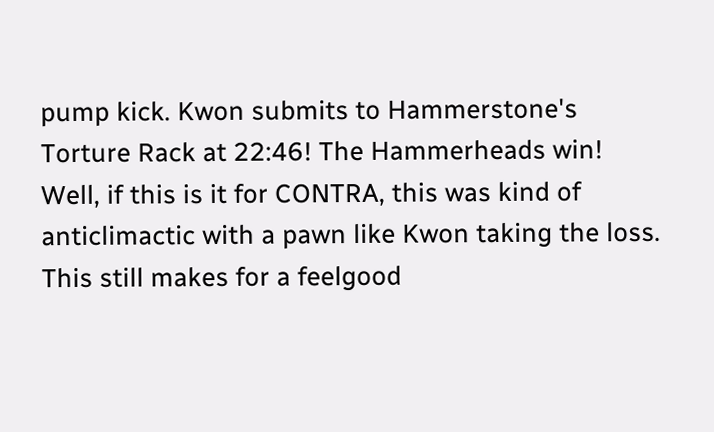pump kick. Kwon submits to Hammerstone's Torture Rack at 22:46! The Hammerheads win! Well, if this is it for CONTRA, this was kind of anticlimactic with a pawn like Kwon taking the loss. This still makes for a feelgood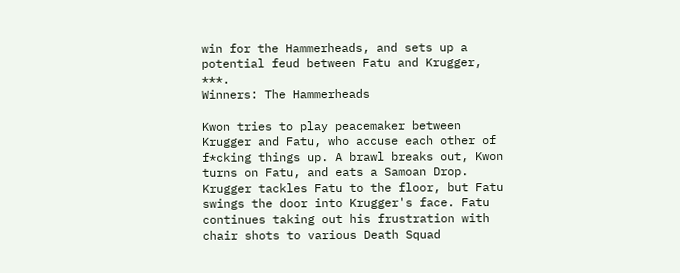win for the Hammerheads, and sets up a potential feud between Fatu and Krugger, ***.
Winners: The Hammerheads

Kwon tries to play peacemaker between Krugger and Fatu, who accuse each other of f*cking things up. A brawl breaks out, Kwon turns on Fatu, and eats a Samoan Drop. Krugger tackles Fatu to the floor, but Fatu swings the door into Krugger's face. Fatu continues taking out his frustration with chair shots to various Death Squad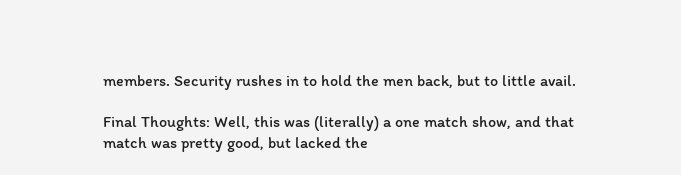members. Security rushes in to hold the men back, but to little avail.

Final Thoughts: Well, this was (literally) a one match show, and that match was pretty good, but lacked the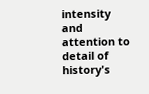intensity and attention to detail of history's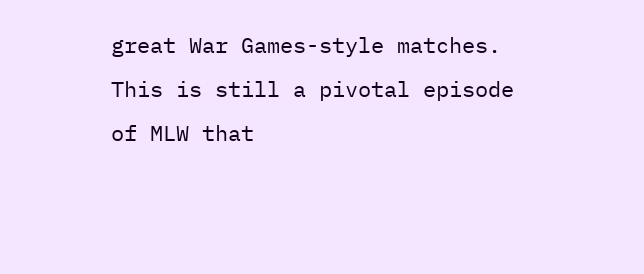great War Games-style matches. This is still a pivotal episode of MLW that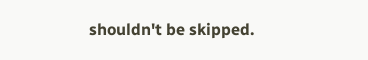shouldn't be skipped.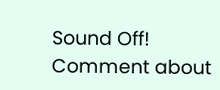Sound Off!
Comment about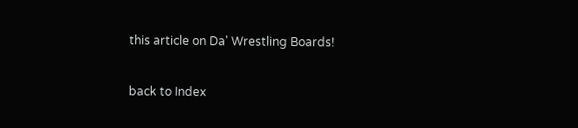this article on Da' Wrestling Boards!

back to Index